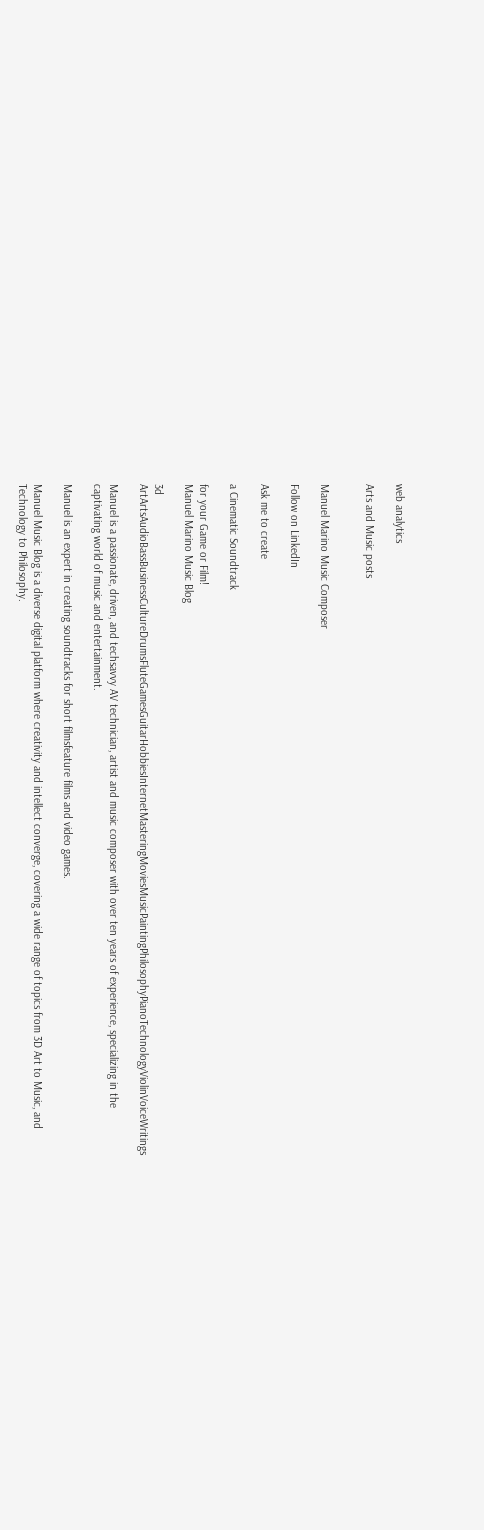web analytics

Arts and Music posts


Manuel Marino Music Composer

Follow on LinkedIn

Ask me to create

a Cinematic Soundtrack

for your Game or Film!
Manuel Marino Music Blog

3d ArtArtsAudioBassBusinessCultureDrumsFluteGamesGuitarHobbiesInternetMasteringMoviesMusicPaintingPhilosophyPianoTechnologyViolinVoiceWritings

Manuel is a passionate, driven, and techsavvy AV technician, artist and music composer with over ten years of experience, specializing in the captivating world of music and entertainment.

Manuel is an expert in creating soundtracks for short filmsfeature films and video games.

Manuel Music Blog is a diverse digital platform where creativity and intellect converge, covering a wide range of topics from 3D Art to Music, and Technology to Philosophy.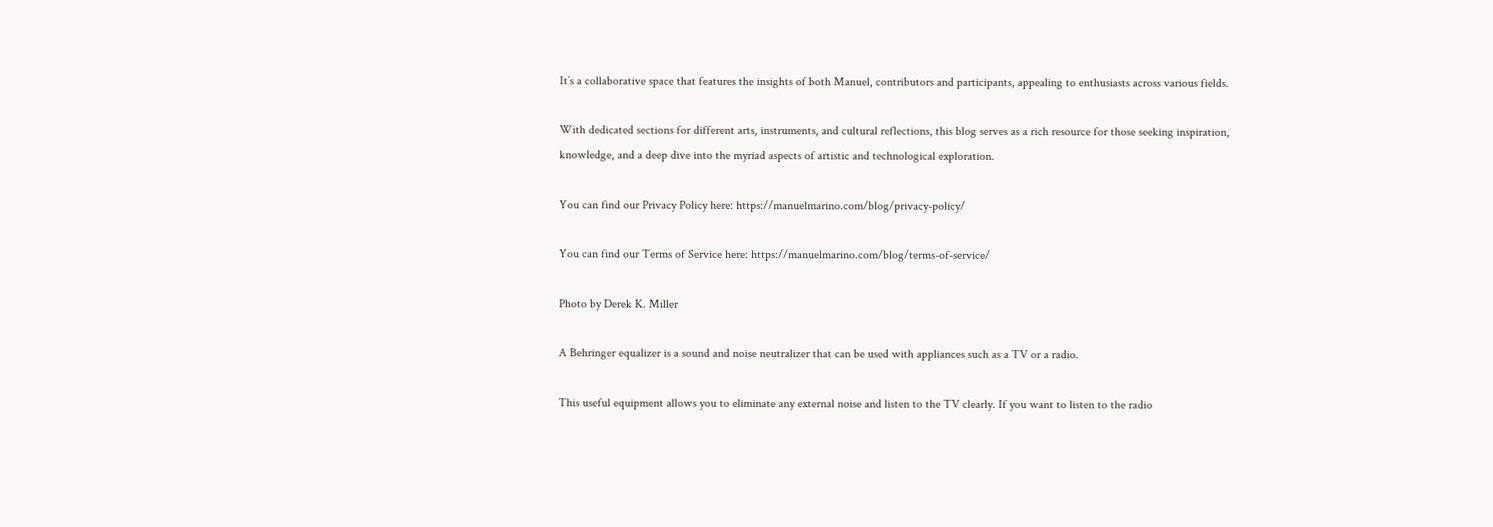It’s a collaborative space that features the insights of both Manuel, contributors and participants, appealing to enthusiasts across various fields.

With dedicated sections for different arts, instruments, and cultural reflections, this blog serves as a rich resource for those seeking inspiration, knowledge, and a deep dive into the myriad aspects of artistic and technological exploration.

You can find our Privacy Policy here: https://manuelmarino.com/blog/privacy-policy/

You can find our Terms of Service here: https://manuelmarino.com/blog/terms-of-service/

Photo by Derek K. Miller

A Behringer equalizer is a sound and noise neutralizer that can be used with appliances such as a TV or a radio.

This useful equipment allows you to eliminate any external noise and listen to the TV clearly. If you want to listen to the radio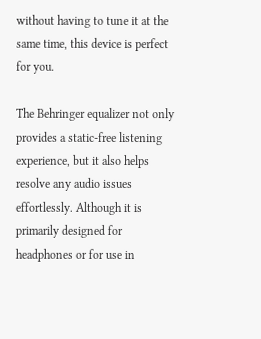without having to tune it at the same time, this device is perfect for you.

The Behringer equalizer not only provides a static-free listening experience, but it also helps resolve any audio issues effortlessly. Although it is primarily designed for headphones or for use in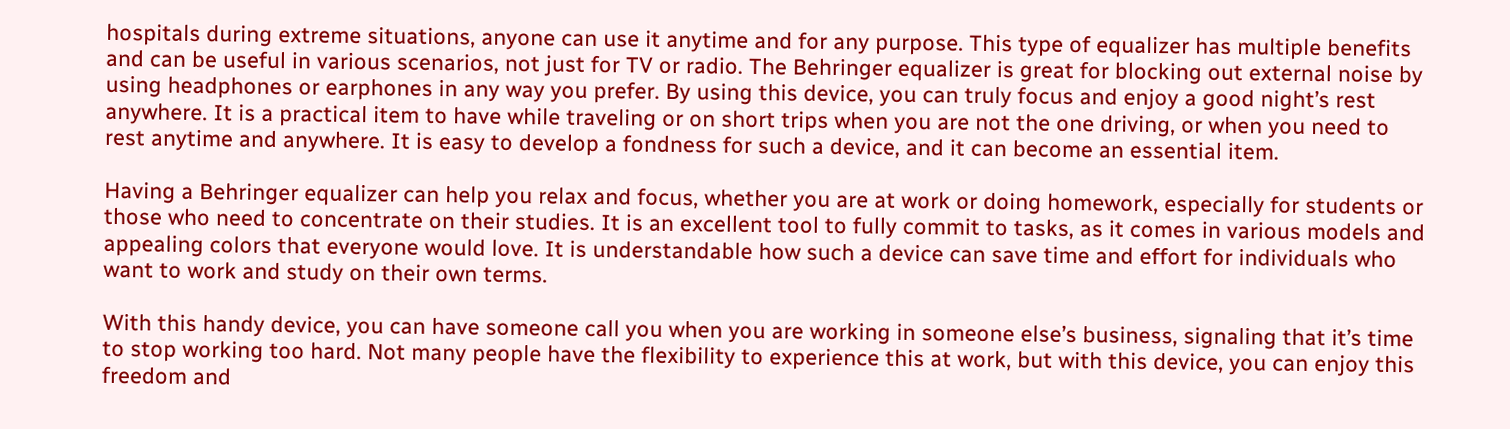hospitals during extreme situations, anyone can use it anytime and for any purpose. This type of equalizer has multiple benefits and can be useful in various scenarios, not just for TV or radio. The Behringer equalizer is great for blocking out external noise by using headphones or earphones in any way you prefer. By using this device, you can truly focus and enjoy a good night’s rest anywhere. It is a practical item to have while traveling or on short trips when you are not the one driving, or when you need to rest anytime and anywhere. It is easy to develop a fondness for such a device, and it can become an essential item.

Having a Behringer equalizer can help you relax and focus, whether you are at work or doing homework, especially for students or those who need to concentrate on their studies. It is an excellent tool to fully commit to tasks, as it comes in various models and appealing colors that everyone would love. It is understandable how such a device can save time and effort for individuals who want to work and study on their own terms.

With this handy device, you can have someone call you when you are working in someone else’s business, signaling that it’s time to stop working too hard. Not many people have the flexibility to experience this at work, but with this device, you can enjoy this freedom and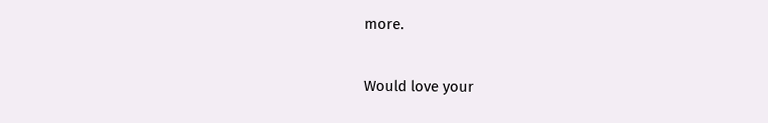more.

Would love your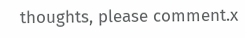thoughts, please comment.x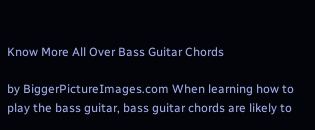Know More All Over Bass Guitar Chords

by BiggerPictureImages.com When learning how to play the bass guitar, bass guitar chords are likely to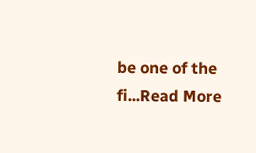be one of the fi...Read More